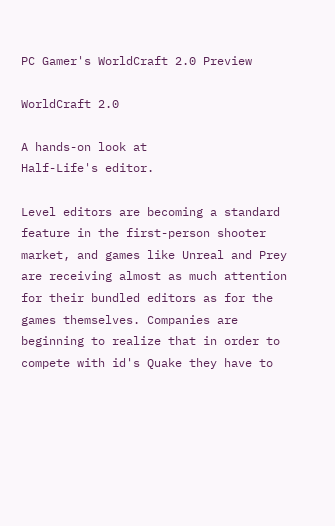PC Gamer's WorldCraft 2.0 Preview

WorldCraft 2.0

A hands-on look at
Half-Life's editor.

Level editors are becoming a standard feature in the first-person shooter market, and games like Unreal and Prey are receiving almost as much attention for their bundled editors as for the games themselves. Companies are beginning to realize that in order to compete with id's Quake they have to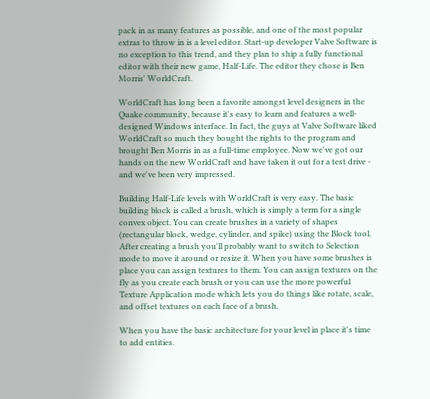pack in as many features as possible, and one of the most popular extras to throw in is a level editor. Start-up developer Valve Software is no exception to this trend, and they plan to ship a fully functional editor with their new game, Half-Life. The editor they chose is Ben Morris' WorldCraft.

WorldCraft has long been a favorite amongst level designers in the Quake community, because it's easy to learn and features a well-designed Windows interface. In fact, the guys at Valve Software liked WorldCraft so much they bought the rights to the program and brought Ben Morris in as a full-time employee. Now we've got our hands on the new WorldCraft and have taken it out for a test drive - and we've been very impressed.

Building Half-Life levels with WorldCraft is very easy. The basic building block is called a brush, which is simply a term for a single convex object. You can create brushes in a variety of shapes (rectangular block, wedge, cylinder, and spike) using the Block tool. After creating a brush you'll probably want to switch to Selection mode to move it around or resize it. When you have some brushes is place you can assign textures to them. You can assign textures on the fly as you create each brush or you can use the more powerful Texture Application mode which lets you do things like rotate, scale, and offset textures on each face of a brush.

When you have the basic architecture for your level in place it's time to add entities.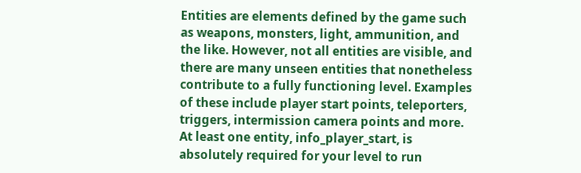Entities are elements defined by the game such as weapons, monsters, light, ammunition, and the like. However, not all entities are visible, and there are many unseen entities that nonetheless contribute to a fully functioning level. Examples of these include player start points, teleporters, triggers, intermission camera points and more. At least one entity, info_player_start, is absolutely required for your level to run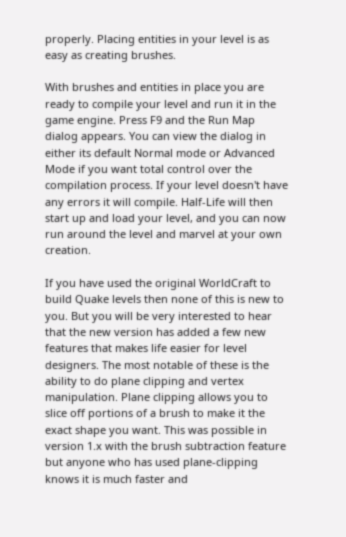properly. Placing entities in your level is as easy as creating brushes.

With brushes and entities in place you are ready to compile your level and run it in the game engine. Press F9 and the Run Map dialog appears. You can view the dialog in either its default Normal mode or Advanced Mode if you want total control over the compilation process. If your level doesn't have any errors it will compile. Half-Life will then start up and load your level, and you can now run around the level and marvel at your own creation.

If you have used the original WorldCraft to build Quake levels then none of this is new to you. But you will be very interested to hear that the new version has added a few new features that makes life easier for level designers. The most notable of these is the ability to do plane clipping and vertex manipulation. Plane clipping allows you to slice off portions of a brush to make it the exact shape you want. This was possible in version 1.x with the brush subtraction feature but anyone who has used plane-clipping knows it is much faster and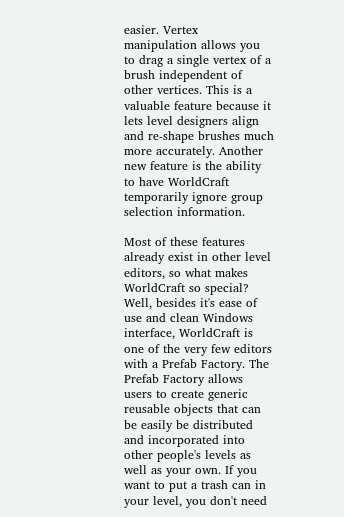easier. Vertex manipulation allows you to drag a single vertex of a brush independent of other vertices. This is a valuable feature because it lets level designers align and re-shape brushes much more accurately. Another new feature is the ability to have WorldCraft temporarily ignore group selection information.

Most of these features already exist in other level editors, so what makes WorldCraft so special? Well, besides it's ease of use and clean Windows interface, WorldCraft is one of the very few editors with a Prefab Factory. The Prefab Factory allows users to create generic reusable objects that can be easily be distributed and incorporated into other people's levels as well as your own. If you want to put a trash can in your level, you don't need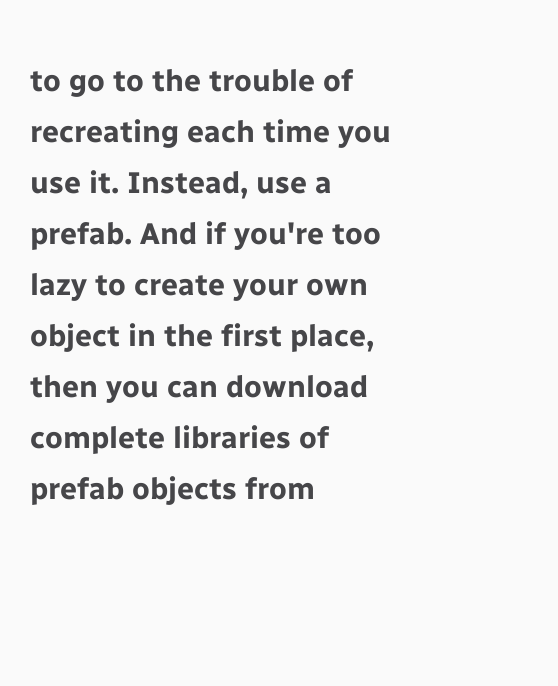to go to the trouble of recreating each time you use it. Instead, use a prefab. And if you're too lazy to create your own object in the first place, then you can download complete libraries of prefab objects from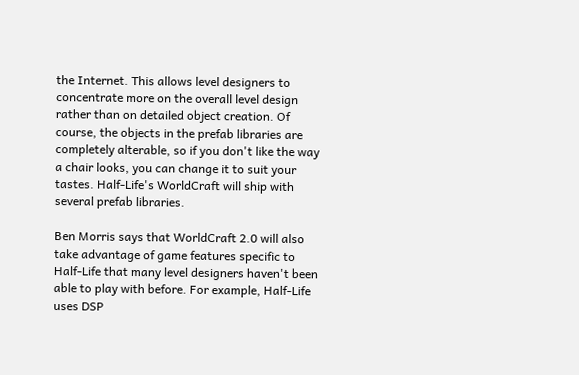the Internet. This allows level designers to concentrate more on the overall level design rather than on detailed object creation. Of course, the objects in the prefab libraries are completely alterable, so if you don't like the way a chair looks, you can change it to suit your tastes. Half-Life's WorldCraft will ship with several prefab libraries.

Ben Morris says that WorldCraft 2.0 will also take advantage of game features specific to Half-Life that many level designers haven't been able to play with before. For example, Half-Life uses DSP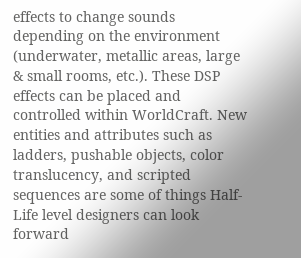effects to change sounds depending on the environment (underwater, metallic areas, large & small rooms, etc.). These DSP effects can be placed and controlled within WorldCraft. New entities and attributes such as ladders, pushable objects, color translucency, and scripted sequences are some of things Half-Life level designers can look forward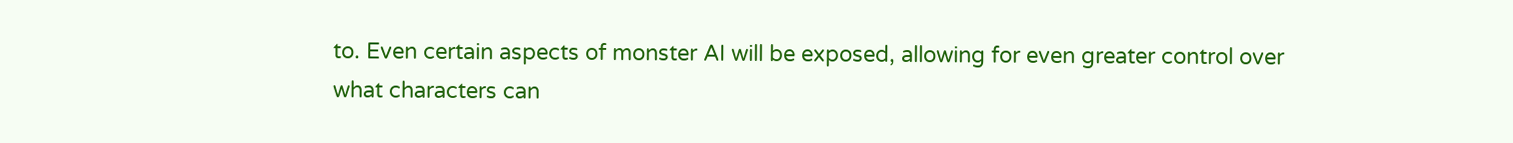to. Even certain aspects of monster AI will be exposed, allowing for even greater control over what characters can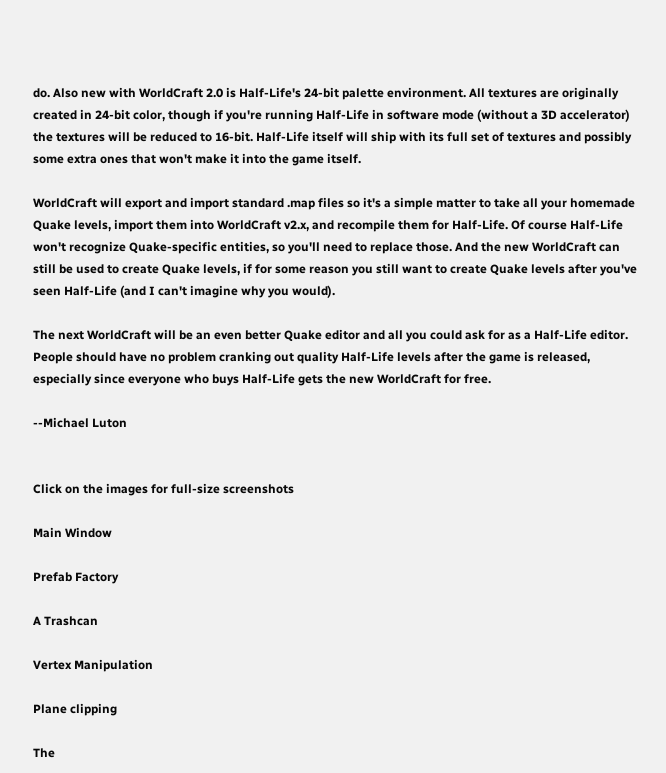do. Also new with WorldCraft 2.0 is Half-Life's 24-bit palette environment. All textures are originally created in 24-bit color, though if you're running Half-Life in software mode (without a 3D accelerator) the textures will be reduced to 16-bit. Half-Life itself will ship with its full set of textures and possibly some extra ones that won't make it into the game itself.

WorldCraft will export and import standard .map files so it's a simple matter to take all your homemade Quake levels, import them into WorldCraft v2.x, and recompile them for Half-Life. Of course Half-Life won't recognize Quake-specific entities, so you'll need to replace those. And the new WorldCraft can still be used to create Quake levels, if for some reason you still want to create Quake levels after you've seen Half-Life (and I can't imagine why you would).

The next WorldCraft will be an even better Quake editor and all you could ask for as a Half-Life editor. People should have no problem cranking out quality Half-Life levels after the game is released, especially since everyone who buys Half-Life gets the new WorldCraft for free.

--Michael Luton


Click on the images for full-size screenshots

Main Window

Prefab Factory

A Trashcan

Vertex Manipulation

Plane clipping

The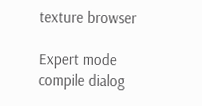texture browser

Expert mode compile dialog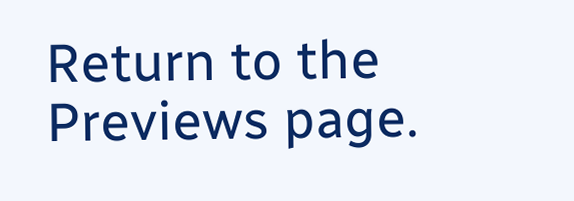Return to the Previews page.